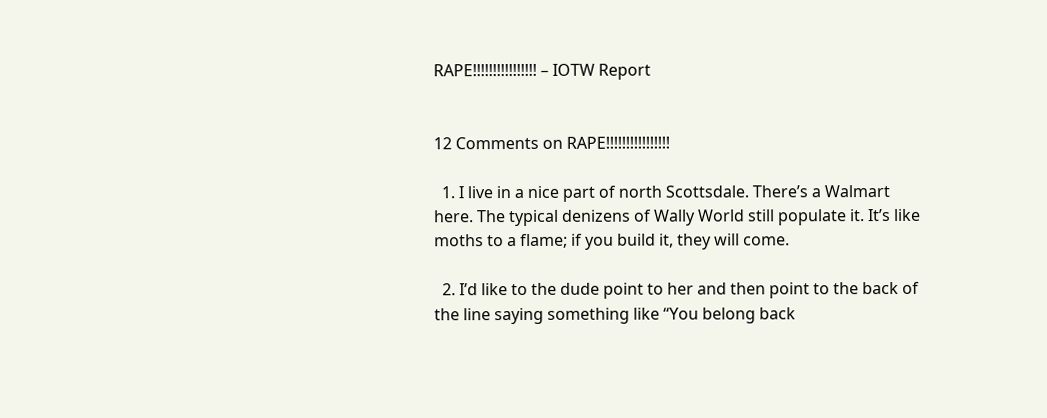RAPE!!!!!!!!!!!!!!!! – IOTW Report


12 Comments on RAPE!!!!!!!!!!!!!!!!

  1. I live in a nice part of north Scottsdale. There’s a Walmart here. The typical denizens of Wally World still populate it. It’s like moths to a flame; if you build it, they will come.

  2. I’d like to the dude point to her and then point to the back of the line saying something like “You belong back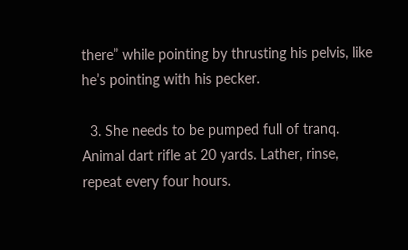there” while pointing by thrusting his pelvis, like he’s pointing with his pecker.

  3. She needs to be pumped full of tranq. Animal dart rifle at 20 yards. Lather, rinse, repeat every four hours.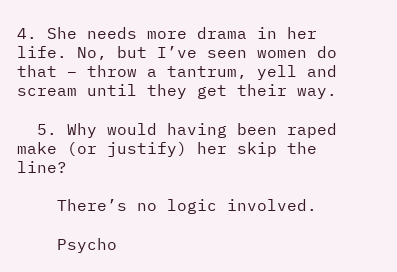4. She needs more drama in her life. No, but I’ve seen women do that – throw a tantrum, yell and scream until they get their way.

  5. Why would having been raped make (or justify) her skip the line?

    There’s no logic involved.

    Psycho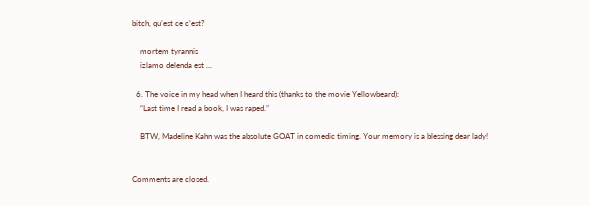bitch, qu’est ce c’est?

    mortem tyrannis
    izlamo delenda est …

  6. The voice in my head when I heard this (thanks to the movie Yellowbeard):
    “Last time I read a book, I was raped.”

    BTW, Madeline Kahn was the absolute GOAT in comedic timing. Your memory is a blessing dear lady!


Comments are closed.